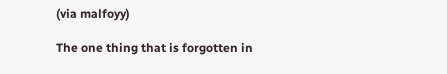(via malfoyy)

The one thing that is forgotten in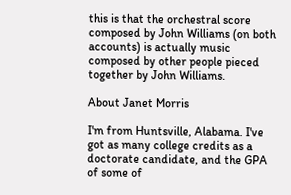this is that the orchestral score composed by John Williams (on both accounts) is actually music composed by other people pieced together by John Williams.

About Janet Morris

I'm from Huntsville, Alabama. I've got as many college credits as a doctorate candidate, and the GPA of some of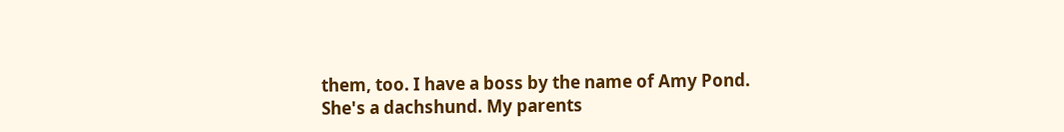them, too. I have a boss by the name of Amy Pond. She's a dachshund. My parents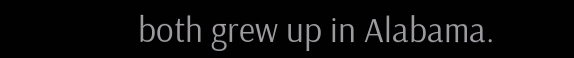both grew up in Alabama.